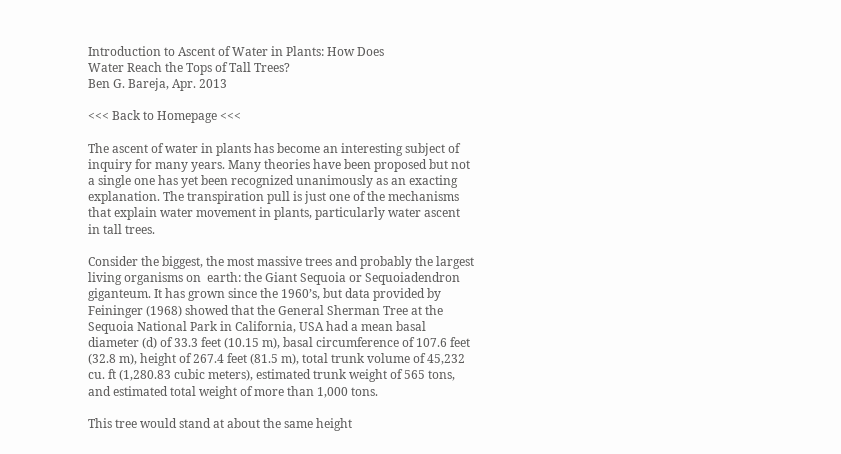Introduction to Ascent of Water in Plants: How Does
Water Reach the Tops of Tall Trees?
Ben G. Bareja, Apr. 2013

<<< Back to Homepage <<<

The ascent of water in plants has become an interesting subject of inquiry for many years. Many theories have been proposed but not a single one has yet been recognized unanimously as an exacting explanation. The transpiration pull is just one of the mechanisms that explain water movement in plants, particularly water ascent in tall trees.

Consider the biggest, the most massive trees and probably the largest living organisms on  earth: the Giant Sequoia or Sequoiadendron giganteum. It has grown since the 1960’s, but data provided by Feininger (1968) showed that the General Sherman Tree at the Sequoia National Park in California, USA had a mean basal diameter (d) of 33.3 feet (10.15 m), basal circumference of 107.6 feet (32.8 m), height of 267.4 feet (81.5 m), total trunk volume of 45,232 cu. ft (1,280.83 cubic meters), estimated trunk weight of 565 tons, and estimated total weight of more than 1,000 tons.

This tree would stand at about the same height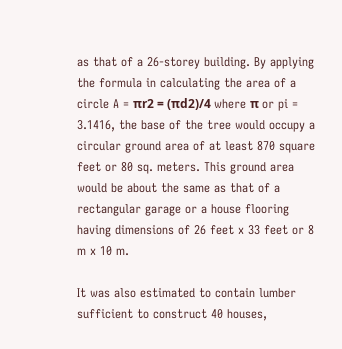as that of a 26-storey building. By applying the formula in calculating the area of a circle A = πr2 = (πd2)/4 where π or pi = 3.1416, the base of the tree would occupy a circular ground area of at least 870 square feet or 80 sq. meters. This ground area would be about the same as that of a rectangular garage or a house flooring having dimensions of 26 feet x 33 feet or 8 m x 10 m.

It was also estimated to contain lumber sufficient to construct 40 houses,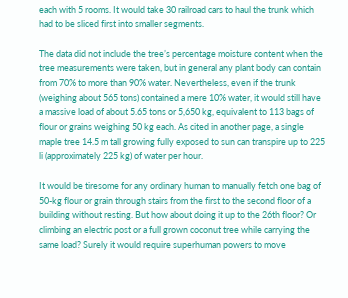each with 5 rooms. It would take 30 railroad cars to haul the trunk which had to be sliced first into smaller segments.

The data did not include the tree’s percentage moisture content when the tree measurements were taken, but in general any plant body can contain from 70% to more than 90% water. Nevertheless, even if the trunk (weighing about 565 tons) contained a mere 10% water, it would still have a massive load of about 5.65 tons or 5,650 kg, equivalent to 113 bags of flour or grains weighing 50 kg each. As cited in another page, a single maple tree 14.5 m tall growing fully exposed to sun can transpire up to 225 li (approximately 225 kg) of water per hour.

It would be tiresome for any ordinary human to manually fetch one bag of 50-kg flour or grain through stairs from the first to the second floor of a building without resting. But how about doing it up to the 26th floor? Or climbing an electric post or a full grown coconut tree while carrying the same load? Surely it would require superhuman powers to move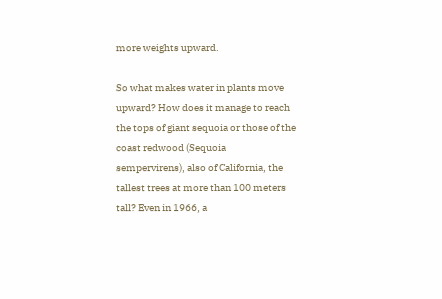more weights upward.

So what makes water in plants move upward? How does it manage to reach the tops of giant sequoia or those of the coast redwood (Sequoia sempervirens), also of California, the tallest trees at more than 100 meters tall? Even in 1966, a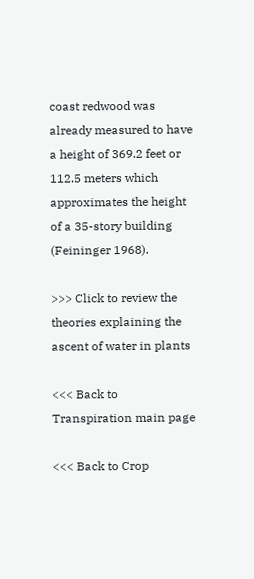coast redwood was already measured to have a height of 369.2 feet or 112.5 meters which approximates the height of a 35-story building (Feininger 1968).

>>> Click to review the theories explaining the ascent of water in plants

<<< Back to Transpiration main page

<<< Back to Crop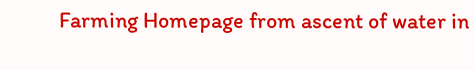Farming Homepage from ascent of water in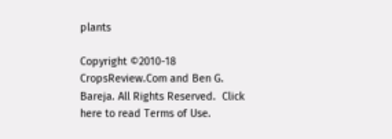plants

Copyright ©2010-18 CropsReview.Com and Ben G. Bareja. All Rights Reserved.  Click here to read Terms of Use.